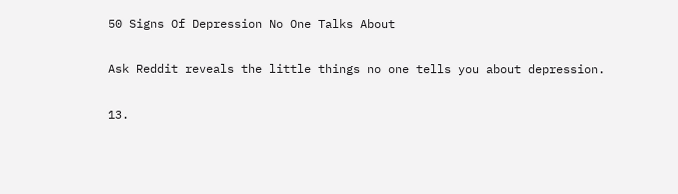50 Signs Of Depression No One Talks About

Ask Reddit reveals the little things no one tells you about depression.

13.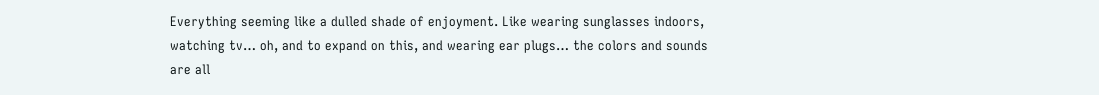Everything seeming like a dulled shade of enjoyment. Like wearing sunglasses indoors, watching tv… oh, and to expand on this, and wearing ear plugs… the colors and sounds are all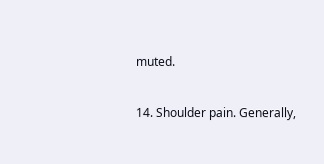muted.

14. Shoulder pain. Generally,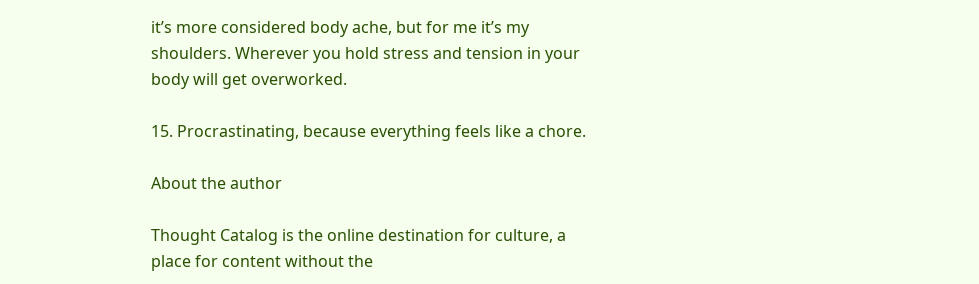it’s more considered body ache, but for me it’s my shoulders. Wherever you hold stress and tension in your body will get overworked.

15. Procrastinating, because everything feels like a chore.

About the author

Thought Catalog is the online destination for culture, a place for content without the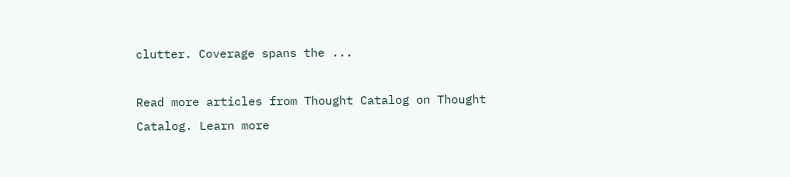clutter. Coverage spans the ...

Read more articles from Thought Catalog on Thought Catalog. Learn more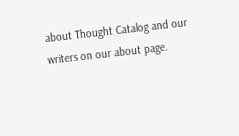about Thought Catalog and our writers on our about page.